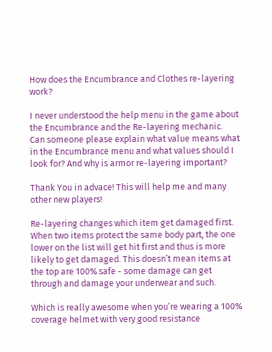How does the Encumbrance and Clothes re-layering work?

I never understood the help menu in the game about the Encumbrance and the Re-layering mechanic.
Can someone please explain what value means what in the Encumbrance menu and what values should I look for? And why is armor re-layering important?

Thank You in advace! This will help me and many other new players!

Re-layering changes which item get damaged first. When two items protect the same body part, the one lower on the list will get hit first and thus is more likely to get damaged. This doesn’t mean items at the top are 100% safe - some damage can get through and damage your underwear and such.

Which is really awesome when you’re wearing a 100% coverage helmet with very good resistance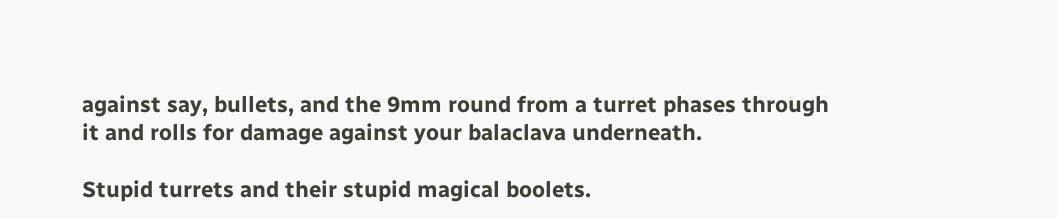against say, bullets, and the 9mm round from a turret phases through it and rolls for damage against your balaclava underneath.

Stupid turrets and their stupid magical boolets.